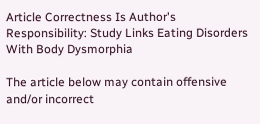Article Correctness Is Author's Responsibility: Study Links Eating Disorders With Body Dysmorphia

The article below may contain offensive and/or incorrect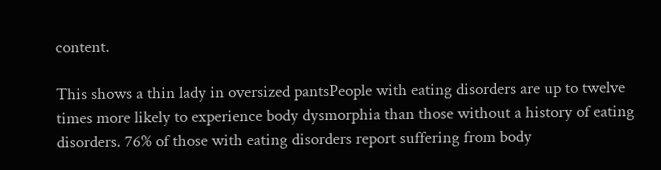content.

This shows a thin lady in oversized pantsPeople with eating disorders are up to twelve times more likely to experience body dysmorphia than those without a history of eating disorders. 76% of those with eating disorders report suffering from body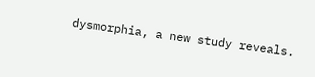dysmorphia, a new study reveals.